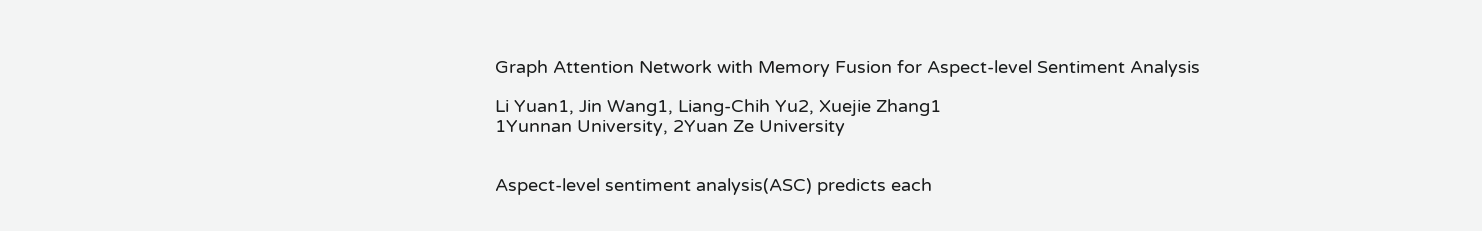Graph Attention Network with Memory Fusion for Aspect-level Sentiment Analysis

Li Yuan1, Jin Wang1, Liang-Chih Yu2, Xuejie Zhang1
1Yunnan University, 2Yuan Ze University


Aspect-level sentiment analysis(ASC) predicts each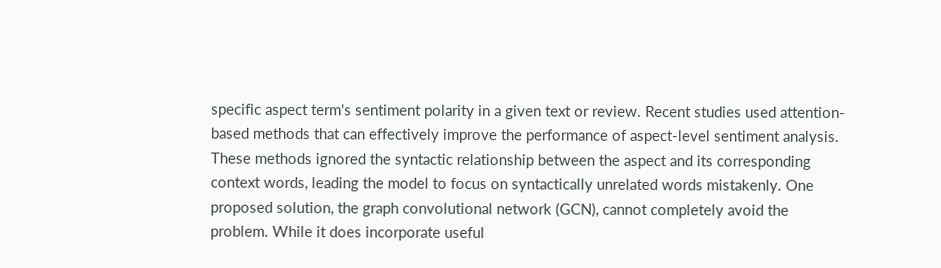specific aspect term's sentiment polarity in a given text or review. Recent studies used attention-based methods that can effectively improve the performance of aspect-level sentiment analysis. These methods ignored the syntactic relationship between the aspect and its corresponding context words, leading the model to focus on syntactically unrelated words mistakenly. One proposed solution, the graph convolutional network (GCN), cannot completely avoid the problem. While it does incorporate useful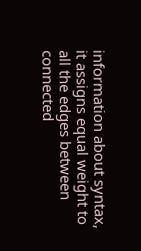information about syntax, it assigns equal weight to all the edges between connected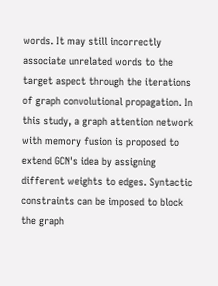words. It may still incorrectly associate unrelated words to the target aspect through the iterations of graph convolutional propagation. In this study, a graph attention network with memory fusion is proposed to extend GCN's idea by assigning different weights to edges. Syntactic constraints can be imposed to block the graph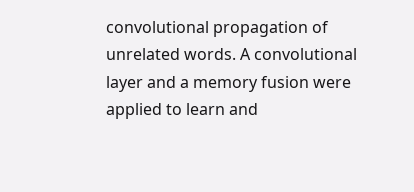convolutional propagation of unrelated words. A convolutional layer and a memory fusion were applied to learn and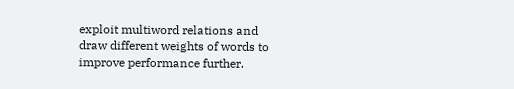exploit multiword relations and draw different weights of words to improve performance further.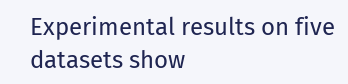Experimental results on five datasets show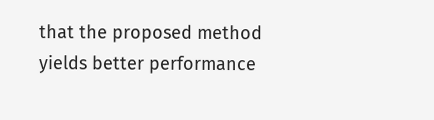that the proposed method yields better performance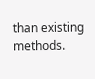than existing methods.